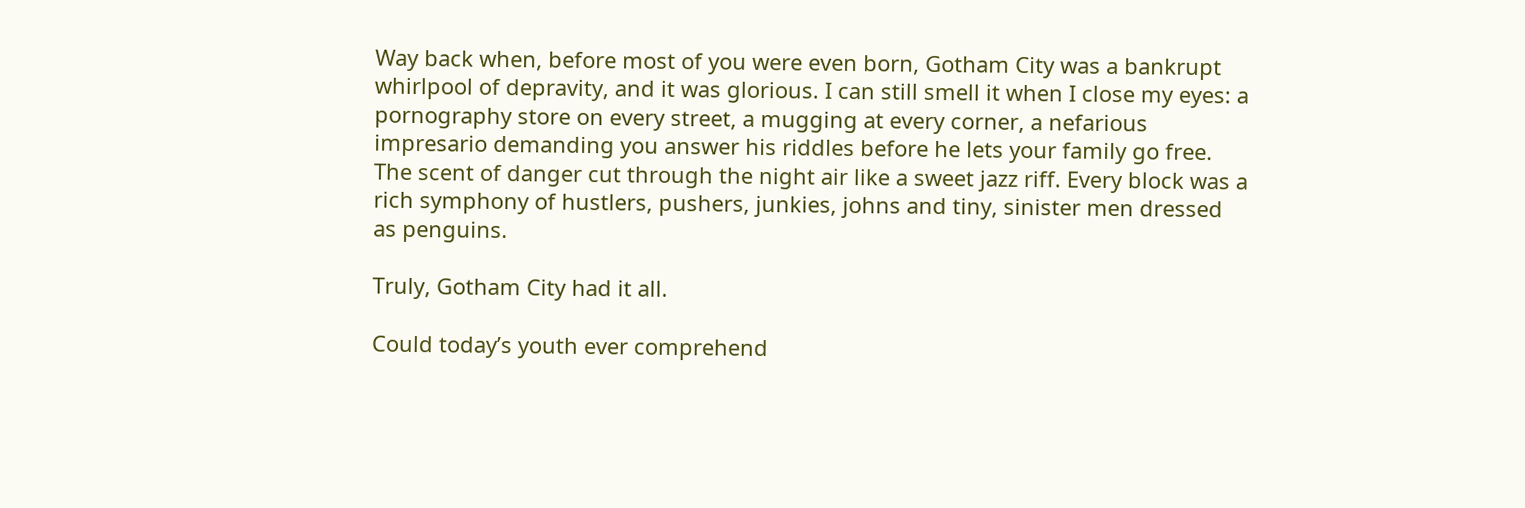Way back when, before most of you were even born, Gotham City was a bankrupt whirlpool of depravity, and it was glorious. I can still smell it when I close my eyes: a pornography store on every street, a mugging at every corner, a nefarious impresario demanding you answer his riddles before he lets your family go free. The scent of danger cut through the night air like a sweet jazz riff. Every block was a rich symphony of hustlers, pushers, junkies, johns and tiny, sinister men dressed as penguins.

Truly, Gotham City had it all.

Could today’s youth ever comprehend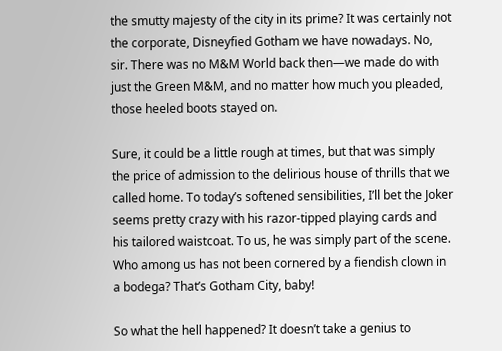the smutty majesty of the city in its prime? It was certainly not the corporate, Disneyfied Gotham we have nowadays. No, sir. There was no M&M World back then—we made do with just the Green M&M, and no matter how much you pleaded, those heeled boots stayed on.

Sure, it could be a little rough at times, but that was simply the price of admission to the delirious house of thrills that we called home. To today’s softened sensibilities, I’ll bet the Joker seems pretty crazy with his razor-tipped playing cards and his tailored waistcoat. To us, he was simply part of the scene. Who among us has not been cornered by a fiendish clown in a bodega? That’s Gotham City, baby!

So what the hell happened? It doesn’t take a genius to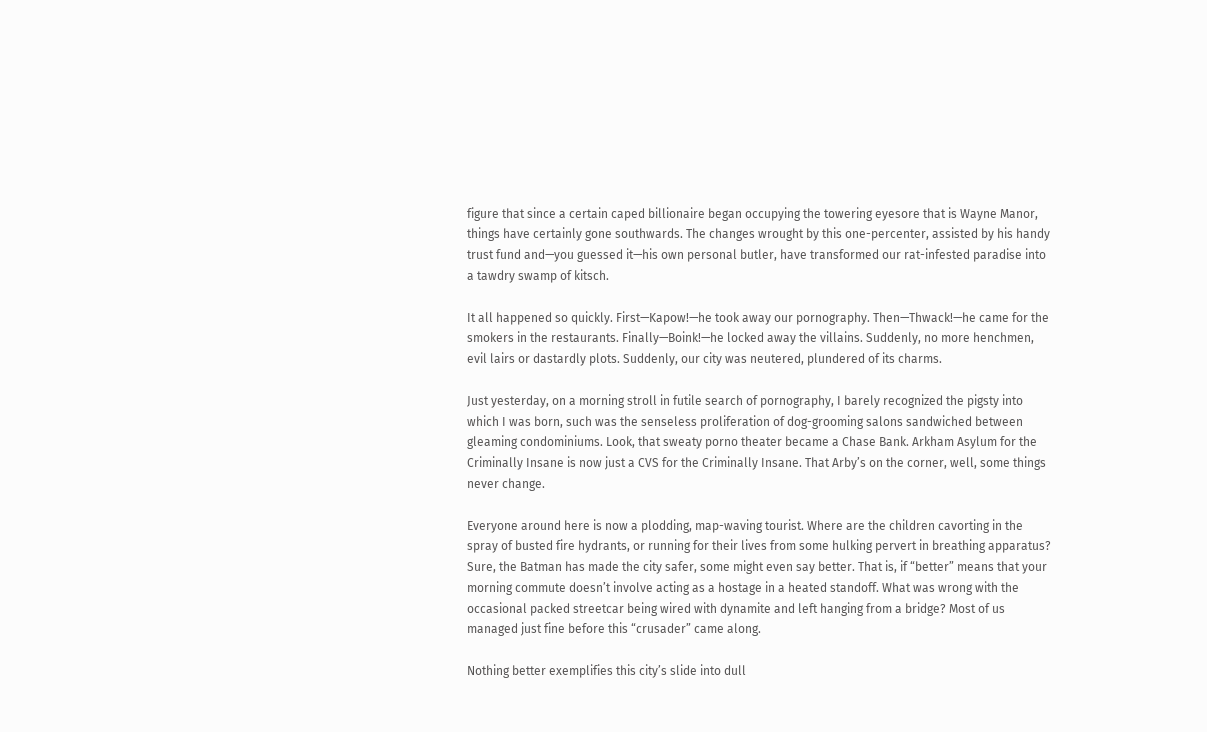figure that since a certain caped billionaire began occupying the towering eyesore that is Wayne Manor, things have certainly gone southwards. The changes wrought by this one-percenter, assisted by his handy trust fund and—you guessed it—his own personal butler, have transformed our rat-infested paradise into a tawdry swamp of kitsch.

It all happened so quickly. First—Kapow!—he took away our pornography. Then—Thwack!—he came for the smokers in the restaurants. Finally—Boink!—he locked away the villains. Suddenly, no more henchmen, evil lairs or dastardly plots. Suddenly, our city was neutered, plundered of its charms.

Just yesterday, on a morning stroll in futile search of pornography, I barely recognized the pigsty into which I was born, such was the senseless proliferation of dog-grooming salons sandwiched between gleaming condominiums. Look, that sweaty porno theater became a Chase Bank. Arkham Asylum for the Criminally Insane is now just a CVS for the Criminally Insane. That Arby’s on the corner, well, some things never change.

Everyone around here is now a plodding, map-waving tourist. Where are the children cavorting in the spray of busted fire hydrants, or running for their lives from some hulking pervert in breathing apparatus? Sure, the Batman has made the city safer, some might even say better. That is, if “better” means that your morning commute doesn’t involve acting as a hostage in a heated standoff. What was wrong with the occasional packed streetcar being wired with dynamite and left hanging from a bridge? Most of us managed just fine before this “crusader” came along.

Nothing better exemplifies this city’s slide into dull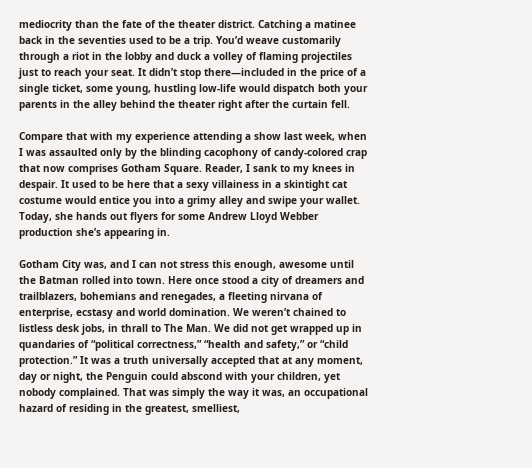mediocrity than the fate of the theater district. Catching a matinee back in the seventies used to be a trip. You’d weave customarily through a riot in the lobby and duck a volley of flaming projectiles just to reach your seat. It didn’t stop there—included in the price of a single ticket, some young, hustling low-life would dispatch both your parents in the alley behind the theater right after the curtain fell.

Compare that with my experience attending a show last week, when I was assaulted only by the blinding cacophony of candy-colored crap that now comprises Gotham Square. Reader, I sank to my knees in despair. It used to be here that a sexy villainess in a skintight cat costume would entice you into a grimy alley and swipe your wallet. Today, she hands out flyers for some Andrew Lloyd Webber production she’s appearing in.

Gotham City was, and I can not stress this enough, awesome until the Batman rolled into town. Here once stood a city of dreamers and trailblazers, bohemians and renegades, a fleeting nirvana of enterprise, ecstasy and world domination. We weren’t chained to listless desk jobs, in thrall to The Man. We did not get wrapped up in quandaries of “political correctness,” “health and safety,” or “child protection.” It was a truth universally accepted that at any moment, day or night, the Penguin could abscond with your children, yet nobody complained. That was simply the way it was, an occupational hazard of residing in the greatest, smelliest,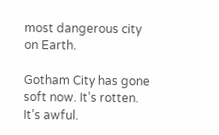most dangerous city on Earth.

Gotham City has gone soft now. It’s rotten. It’s awful.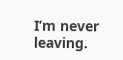I’m never leaving.